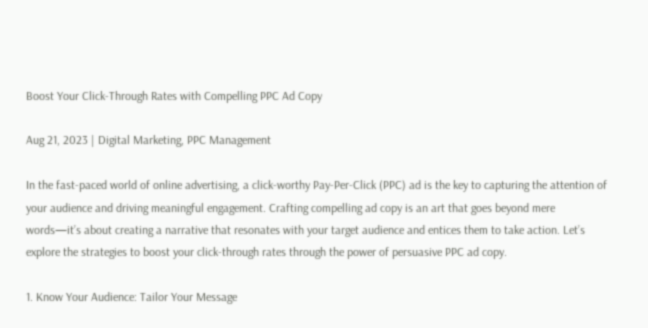Boost Your Click-Through Rates with Compelling PPC Ad Copy

Aug 21, 2023 | Digital Marketing, PPC Management

In the fast-paced world of online advertising, a click-worthy Pay-Per-Click (PPC) ad is the key to capturing the attention of your audience and driving meaningful engagement. Crafting compelling ad copy is an art that goes beyond mere words—it’s about creating a narrative that resonates with your target audience and entices them to take action. Let’s explore the strategies to boost your click-through rates through the power of persuasive PPC ad copy.

1. Know Your Audience: Tailor Your Message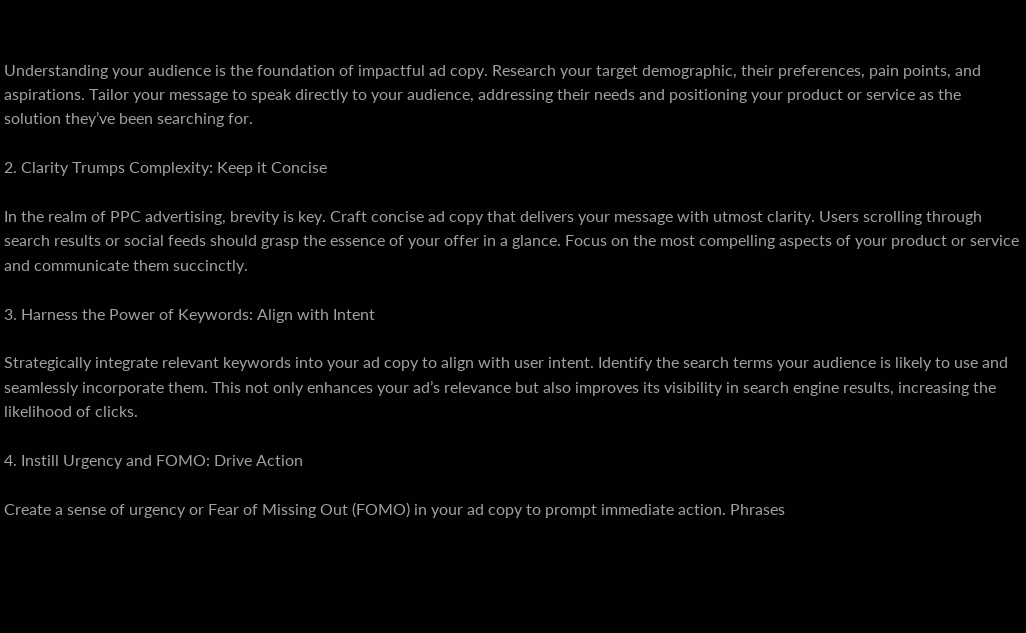Understanding your audience is the foundation of impactful ad copy. Research your target demographic, their preferences, pain points, and aspirations. Tailor your message to speak directly to your audience, addressing their needs and positioning your product or service as the solution they’ve been searching for.

2. Clarity Trumps Complexity: Keep it Concise

In the realm of PPC advertising, brevity is key. Craft concise ad copy that delivers your message with utmost clarity. Users scrolling through search results or social feeds should grasp the essence of your offer in a glance. Focus on the most compelling aspects of your product or service and communicate them succinctly.

3. Harness the Power of Keywords: Align with Intent

Strategically integrate relevant keywords into your ad copy to align with user intent. Identify the search terms your audience is likely to use and seamlessly incorporate them. This not only enhances your ad’s relevance but also improves its visibility in search engine results, increasing the likelihood of clicks.

4. Instill Urgency and FOMO: Drive Action

Create a sense of urgency or Fear of Missing Out (FOMO) in your ad copy to prompt immediate action. Phrases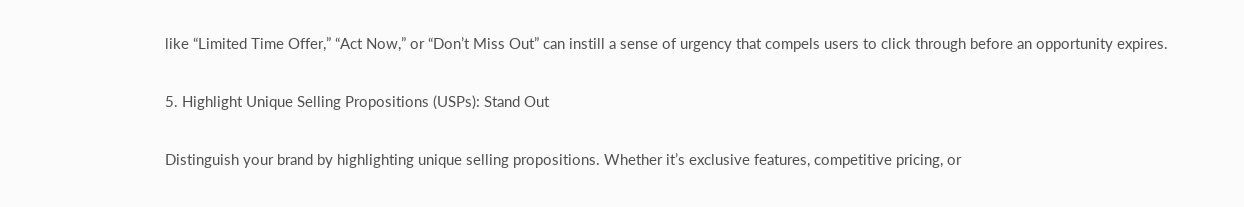like “Limited Time Offer,” “Act Now,” or “Don’t Miss Out” can instill a sense of urgency that compels users to click through before an opportunity expires.

5. Highlight Unique Selling Propositions (USPs): Stand Out

Distinguish your brand by highlighting unique selling propositions. Whether it’s exclusive features, competitive pricing, or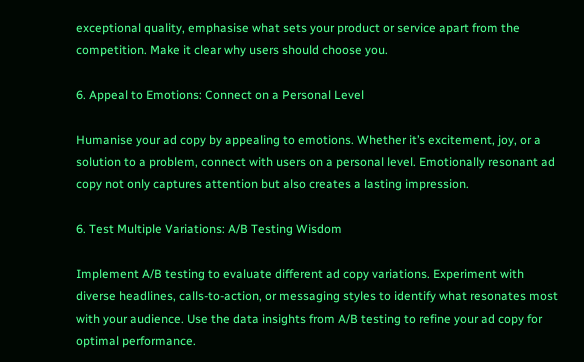exceptional quality, emphasise what sets your product or service apart from the competition. Make it clear why users should choose you.

6. Appeal to Emotions: Connect on a Personal Level

Humanise your ad copy by appealing to emotions. Whether it’s excitement, joy, or a solution to a problem, connect with users on a personal level. Emotionally resonant ad copy not only captures attention but also creates a lasting impression.

6. Test Multiple Variations: A/B Testing Wisdom

Implement A/B testing to evaluate different ad copy variations. Experiment with diverse headlines, calls-to-action, or messaging styles to identify what resonates most with your audience. Use the data insights from A/B testing to refine your ad copy for optimal performance.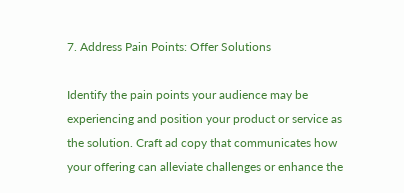7. Address Pain Points: Offer Solutions

Identify the pain points your audience may be experiencing and position your product or service as the solution. Craft ad copy that communicates how your offering can alleviate challenges or enhance the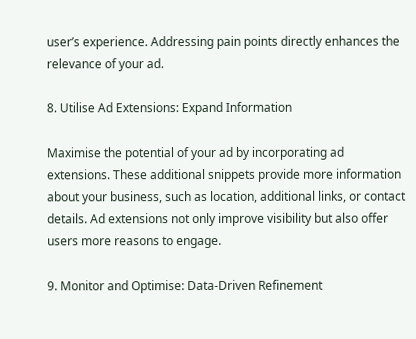user’s experience. Addressing pain points directly enhances the relevance of your ad.

8. Utilise Ad Extensions: Expand Information

Maximise the potential of your ad by incorporating ad extensions. These additional snippets provide more information about your business, such as location, additional links, or contact details. Ad extensions not only improve visibility but also offer users more reasons to engage.

9. Monitor and Optimise: Data-Driven Refinement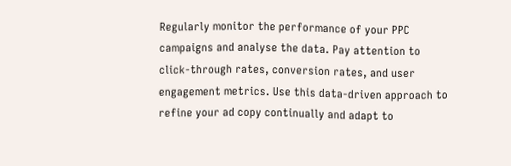Regularly monitor the performance of your PPC campaigns and analyse the data. Pay attention to click-through rates, conversion rates, and user engagement metrics. Use this data-driven approach to refine your ad copy continually and adapt to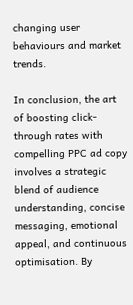changing user behaviours and market trends.

In conclusion, the art of boosting click-through rates with compelling PPC ad copy involves a strategic blend of audience understanding, concise messaging, emotional appeal, and continuous optimisation. By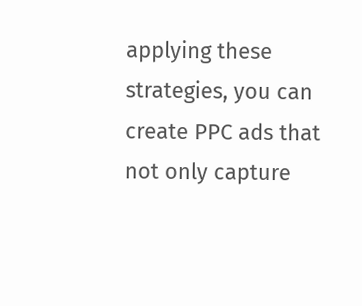applying these strategies, you can create PPC ads that not only capture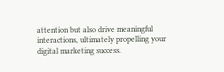attention but also drive meaningful interactions, ultimately propelling your digital marketing success.